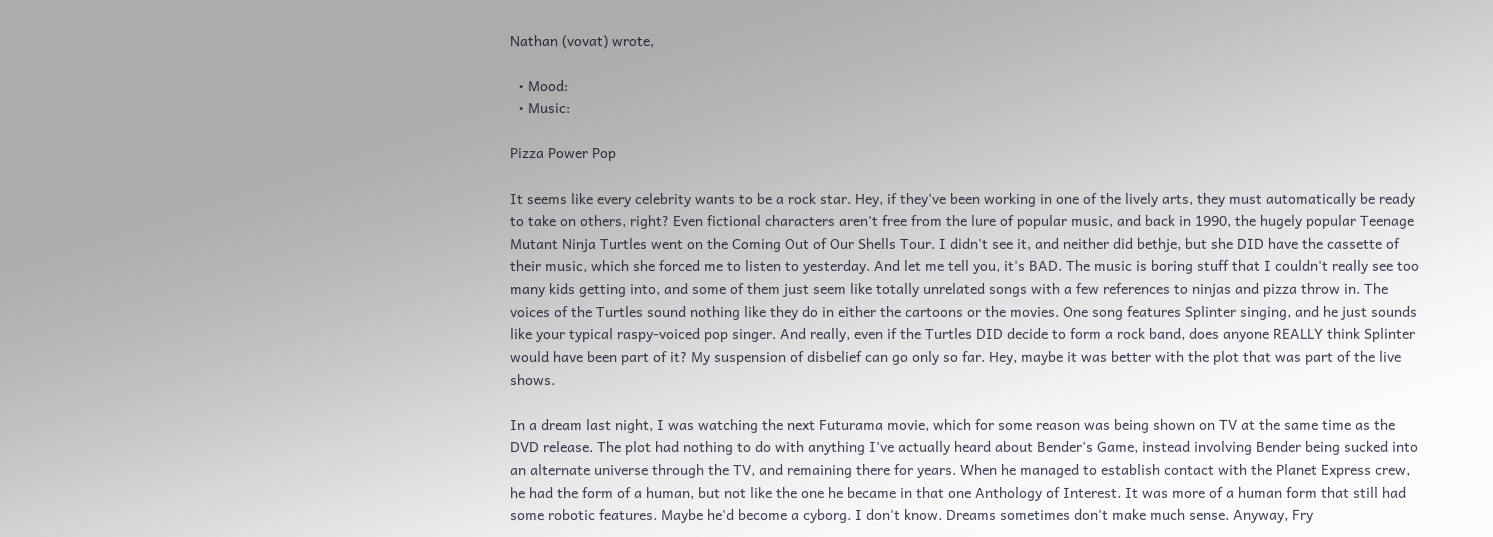Nathan (vovat) wrote,

  • Mood:
  • Music:

Pizza Power Pop

It seems like every celebrity wants to be a rock star. Hey, if they've been working in one of the lively arts, they must automatically be ready to take on others, right? Even fictional characters aren't free from the lure of popular music, and back in 1990, the hugely popular Teenage Mutant Ninja Turtles went on the Coming Out of Our Shells Tour. I didn't see it, and neither did bethje, but she DID have the cassette of their music, which she forced me to listen to yesterday. And let me tell you, it's BAD. The music is boring stuff that I couldn't really see too many kids getting into, and some of them just seem like totally unrelated songs with a few references to ninjas and pizza throw in. The voices of the Turtles sound nothing like they do in either the cartoons or the movies. One song features Splinter singing, and he just sounds like your typical raspy-voiced pop singer. And really, even if the Turtles DID decide to form a rock band, does anyone REALLY think Splinter would have been part of it? My suspension of disbelief can go only so far. Hey, maybe it was better with the plot that was part of the live shows.

In a dream last night, I was watching the next Futurama movie, which for some reason was being shown on TV at the same time as the DVD release. The plot had nothing to do with anything I've actually heard about Bender's Game, instead involving Bender being sucked into an alternate universe through the TV, and remaining there for years. When he managed to establish contact with the Planet Express crew, he had the form of a human, but not like the one he became in that one Anthology of Interest. It was more of a human form that still had some robotic features. Maybe he'd become a cyborg. I don't know. Dreams sometimes don't make much sense. Anyway, Fry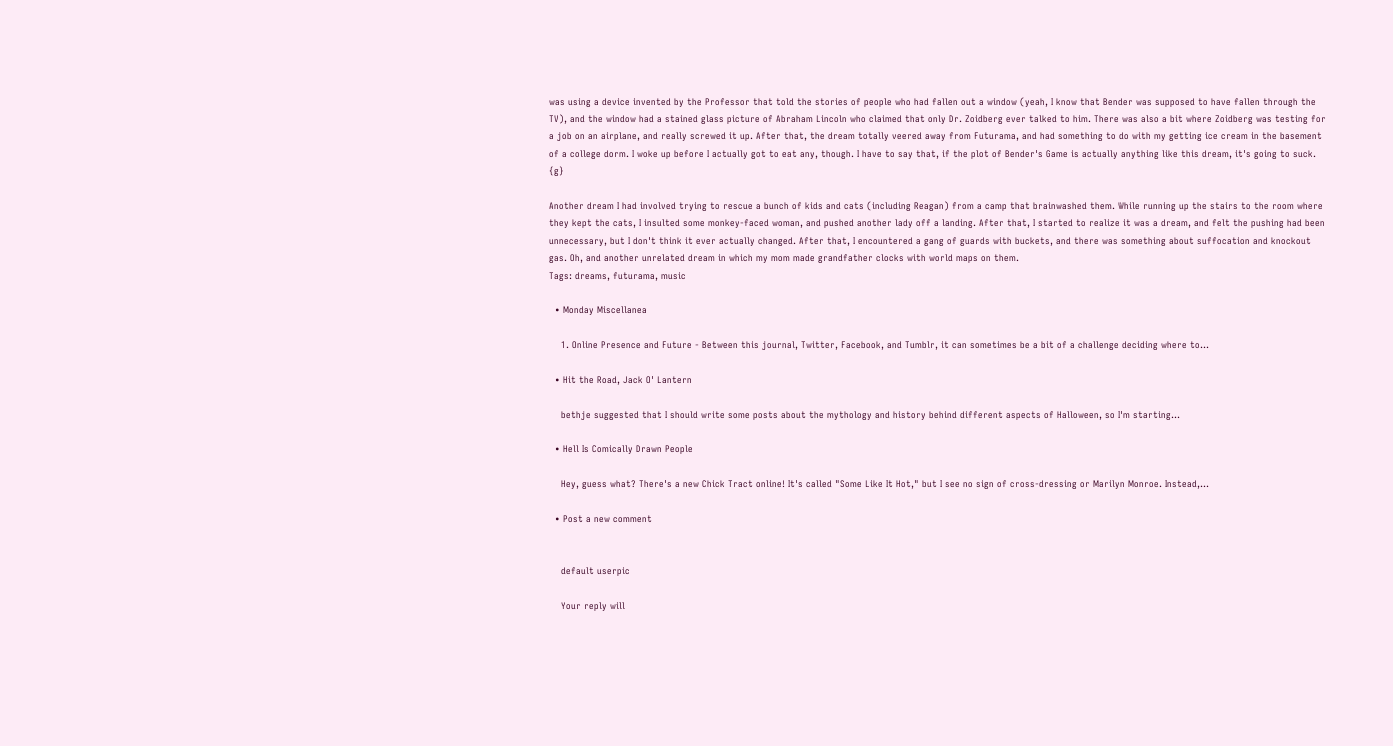was using a device invented by the Professor that told the stories of people who had fallen out a window (yeah, I know that Bender was supposed to have fallen through the TV), and the window had a stained glass picture of Abraham Lincoln who claimed that only Dr. Zoidberg ever talked to him. There was also a bit where Zoidberg was testing for a job on an airplane, and really screwed it up. After that, the dream totally veered away from Futurama, and had something to do with my getting ice cream in the basement of a college dorm. I woke up before I actually got to eat any, though. I have to say that, if the plot of Bender's Game is actually anything like this dream, it's going to suck. {g}

Another dream I had involved trying to rescue a bunch of kids and cats (including Reagan) from a camp that brainwashed them. While running up the stairs to the room where they kept the cats, I insulted some monkey-faced woman, and pushed another lady off a landing. After that, I started to realize it was a dream, and felt the pushing had been unnecessary, but I don't think it ever actually changed. After that, I encountered a gang of guards with buckets, and there was something about suffocation and knockout gas. Oh, and another unrelated dream in which my mom made grandfather clocks with world maps on them.
Tags: dreams, futurama, music

  • Monday Miscellanea

    1. Online Presence and Future - Between this journal, Twitter, Facebook, and Tumblr, it can sometimes be a bit of a challenge deciding where to…

  • Hit the Road, Jack O' Lantern

    bethje suggested that I should write some posts about the mythology and history behind different aspects of Halloween, so I'm starting…

  • Hell Is Comically Drawn People

    Hey, guess what? There's a new Chick Tract online! It's called "Some Like It Hot," but I see no sign of cross-dressing or Marilyn Monroe. Instead,…

  • Post a new comment


    default userpic

    Your reply will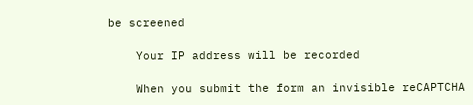be screened

    Your IP address will be recorded

    When you submit the form an invisible reCAPTCHA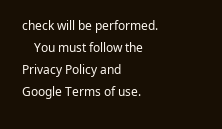check will be performed.
    You must follow the Privacy Policy and Google Terms of use.